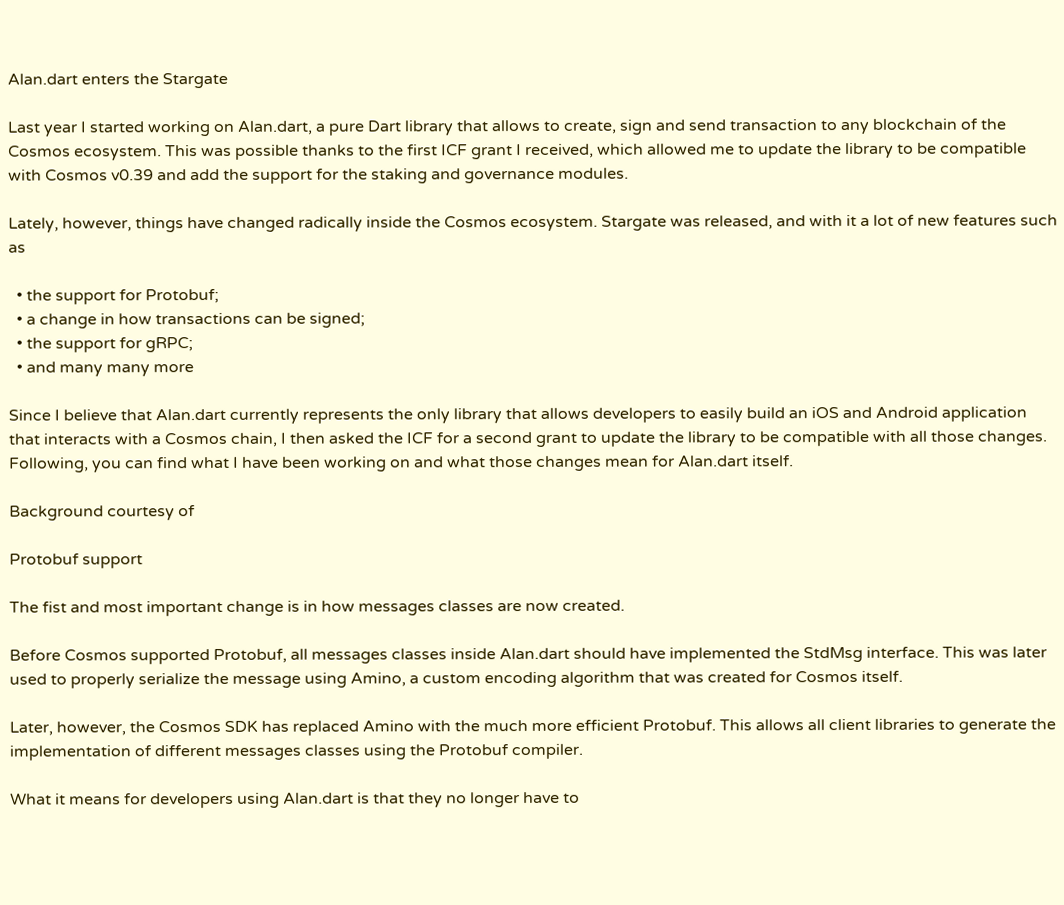Alan.dart enters the Stargate

Last year I started working on Alan.dart, a pure Dart library that allows to create, sign and send transaction to any blockchain of the Cosmos ecosystem. This was possible thanks to the first ICF grant I received, which allowed me to update the library to be compatible with Cosmos v0.39 and add the support for the staking and governance modules.

Lately, however, things have changed radically inside the Cosmos ecosystem. Stargate was released, and with it a lot of new features such as

  • the support for Protobuf;
  • a change in how transactions can be signed;
  • the support for gRPC;
  • and many many more

Since I believe that Alan.dart currently represents the only library that allows developers to easily build an iOS and Android application that interacts with a Cosmos chain, I then asked the ICF for a second grant to update the library to be compatible with all those changes. Following, you can find what I have been working on and what those changes mean for Alan.dart itself.

Background courtesy of

Protobuf support

The fist and most important change is in how messages classes are now created.

Before Cosmos supported Protobuf, all messages classes inside Alan.dart should have implemented the StdMsg interface. This was later used to properly serialize the message using Amino, a custom encoding algorithm that was created for Cosmos itself.

Later, however, the Cosmos SDK has replaced Amino with the much more efficient Protobuf. This allows all client libraries to generate the implementation of different messages classes using the Protobuf compiler.

What it means for developers using Alan.dart is that they no longer have to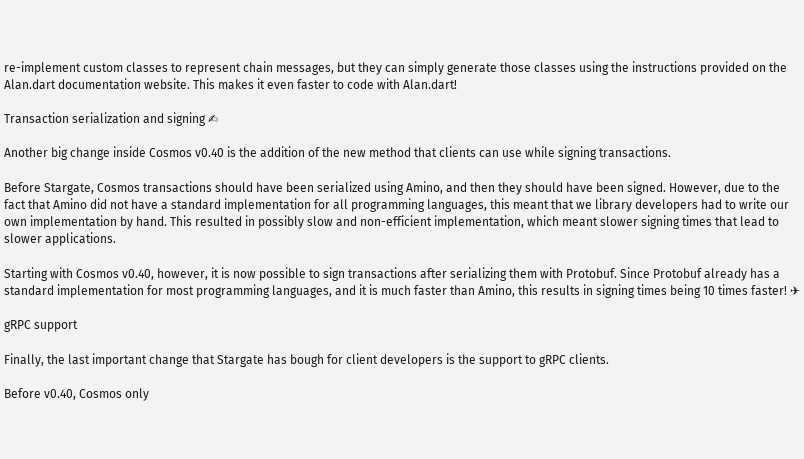re-implement custom classes to represent chain messages, but they can simply generate those classes using the instructions provided on the Alan.dart documentation website. This makes it even faster to code with Alan.dart!

Transaction serialization and signing ✍

Another big change inside Cosmos v0.40 is the addition of the new method that clients can use while signing transactions.

Before Stargate, Cosmos transactions should have been serialized using Amino, and then they should have been signed. However, due to the fact that Amino did not have a standard implementation for all programming languages, this meant that we library developers had to write our own implementation by hand. This resulted in possibly slow and non-efficient implementation, which meant slower signing times that lead to slower applications.

Starting with Cosmos v0.40, however, it is now possible to sign transactions after serializing them with Protobuf. Since Protobuf already has a standard implementation for most programming languages, and it is much faster than Amino, this results in signing times being 10 times faster! ✈

gRPC support

Finally, the last important change that Stargate has bough for client developers is the support to gRPC clients.

Before v0.40, Cosmos only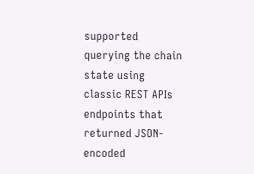supported querying the chain state using classic REST APIs endpoints that returned JSON-encoded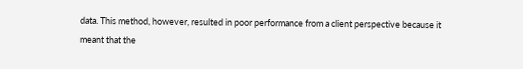data. This method, however, resulted in poor performance from a client perspective because it meant that the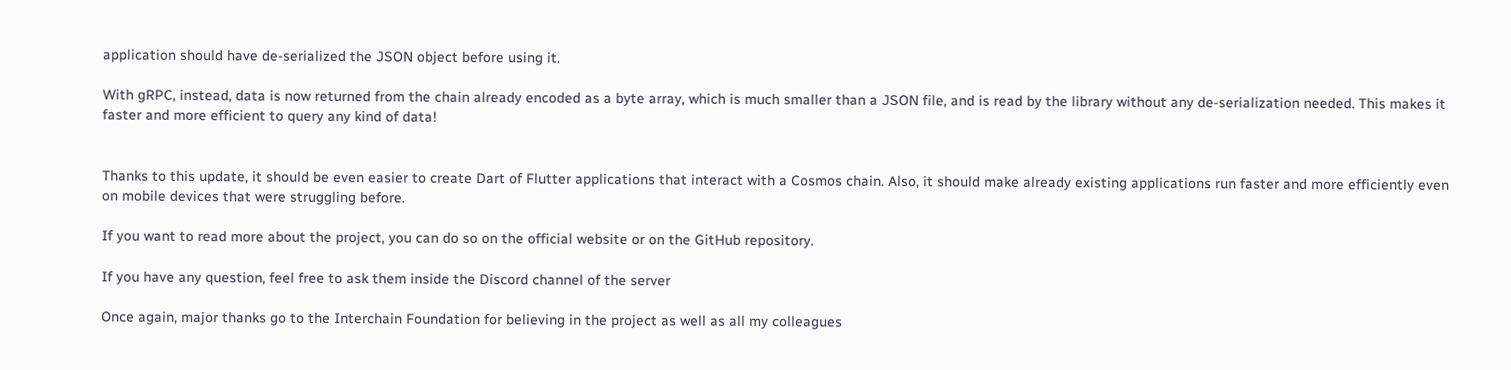application should have de-serialized the JSON object before using it.

With gRPC, instead, data is now returned from the chain already encoded as a byte array, which is much smaller than a JSON file, and is read by the library without any de-serialization needed. This makes it faster and more efficient to query any kind of data!


Thanks to this update, it should be even easier to create Dart of Flutter applications that interact with a Cosmos chain. Also, it should make already existing applications run faster and more efficiently even on mobile devices that were struggling before.

If you want to read more about the project, you can do so on the official website or on the GitHub repository.

If you have any question, feel free to ask them inside the Discord channel of the server

Once again, major thanks go to the Interchain Foundation for believing in the project as well as all my colleagues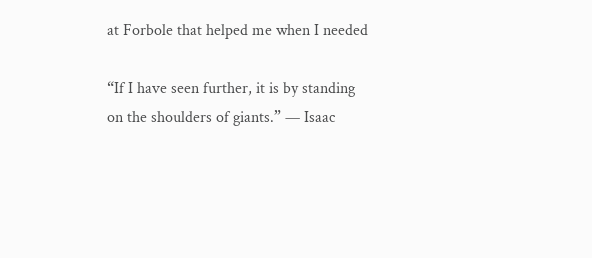at Forbole that helped me when I needed

“If I have seen further, it is by standing on the shoulders of giants.” — Isaac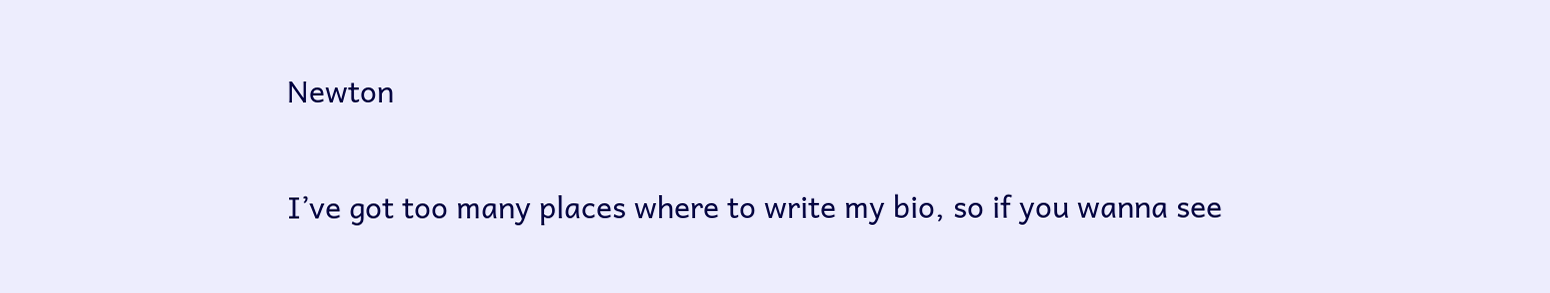Newton

I’ve got too many places where to write my bio, so if you wanna see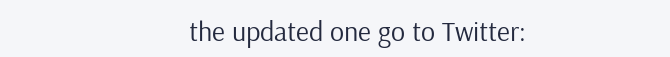the updated one go to Twitter: